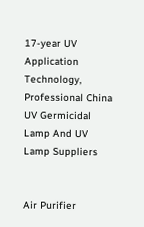17-year UV Application Technology, Professional China UV Germicidal Lamp And UV Lamp Suppliers


Air Purifier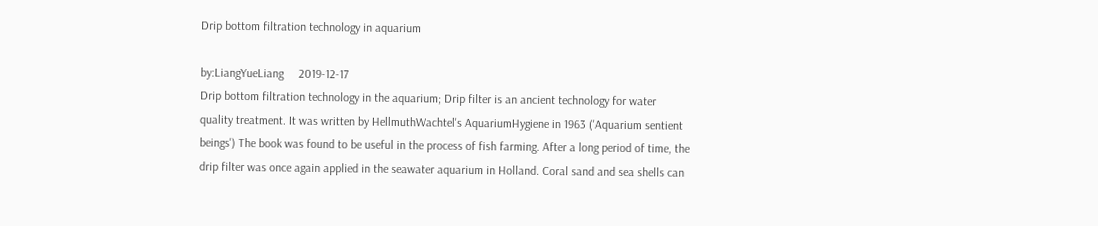Drip bottom filtration technology in aquarium

by:LiangYueLiang     2019-12-17
Drip bottom filtration technology in the aquarium; Drip filter is an ancient technology for water quality treatment. It was written by HellmuthWachtel's AquariumHygiene in 1963 ('Aquarium sentient beings') The book was found to be useful in the process of fish farming. After a long period of time, the drip filter was once again applied in the seawater aquarium in Holland. Coral sand and sea shells can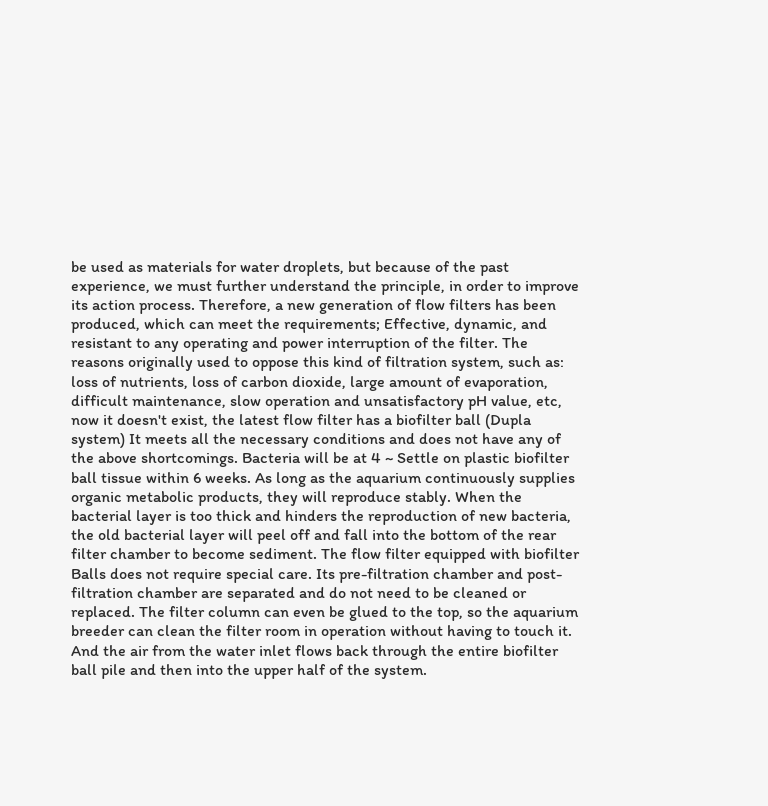be used as materials for water droplets, but because of the past experience, we must further understand the principle, in order to improve its action process. Therefore, a new generation of flow filters has been produced, which can meet the requirements; Effective, dynamic, and resistant to any operating and power interruption of the filter. The reasons originally used to oppose this kind of filtration system, such as: loss of nutrients, loss of carbon dioxide, large amount of evaporation, difficult maintenance, slow operation and unsatisfactory pH value, etc, now it doesn't exist, the latest flow filter has a biofilter ball (Dupla system) It meets all the necessary conditions and does not have any of the above shortcomings. Bacteria will be at 4 ~ Settle on plastic biofilter ball tissue within 6 weeks. As long as the aquarium continuously supplies organic metabolic products, they will reproduce stably. When the bacterial layer is too thick and hinders the reproduction of new bacteria, the old bacterial layer will peel off and fall into the bottom of the rear filter chamber to become sediment. The flow filter equipped with biofilter Balls does not require special care. Its pre-filtration chamber and post-filtration chamber are separated and do not need to be cleaned or replaced. The filter column can even be glued to the top, so the aquarium breeder can clean the filter room in operation without having to touch it. And the air from the water inlet flows back through the entire biofilter ball pile and then into the upper half of the system.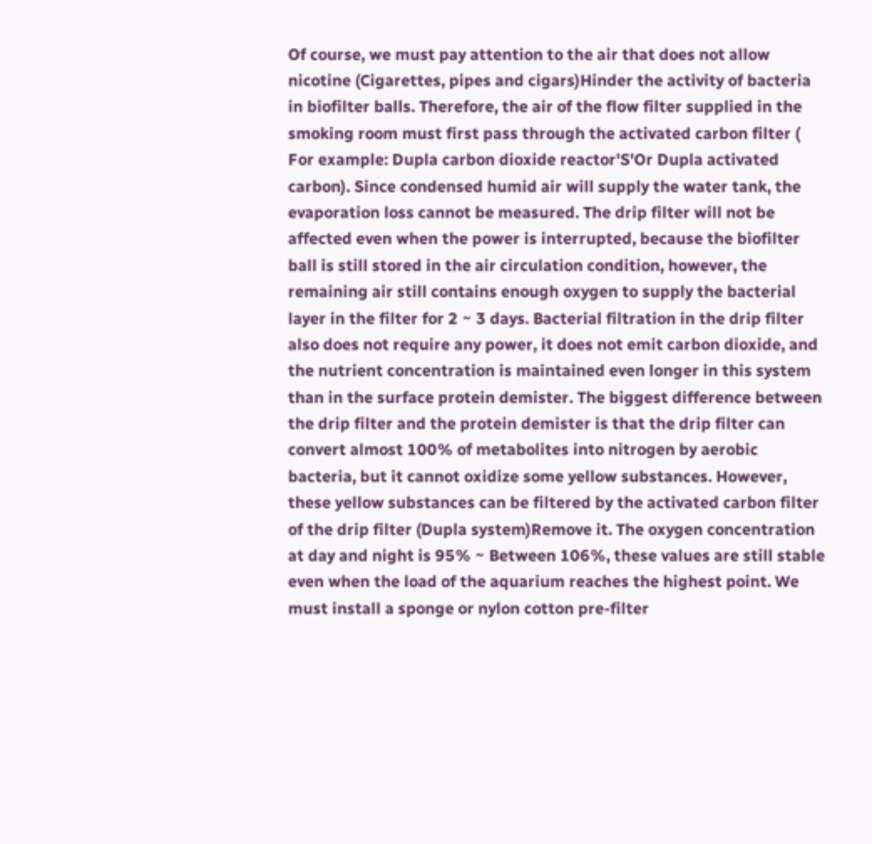Of course, we must pay attention to the air that does not allow nicotine (Cigarettes, pipes and cigars)Hinder the activity of bacteria in biofilter balls. Therefore, the air of the flow filter supplied in the smoking room must first pass through the activated carbon filter ( For example: Dupla carbon dioxide reactor'S'Or Dupla activated carbon). Since condensed humid air will supply the water tank, the evaporation loss cannot be measured. The drip filter will not be affected even when the power is interrupted, because the biofilter ball is still stored in the air circulation condition, however, the remaining air still contains enough oxygen to supply the bacterial layer in the filter for 2 ~ 3 days. Bacterial filtration in the drip filter also does not require any power, it does not emit carbon dioxide, and the nutrient concentration is maintained even longer in this system than in the surface protein demister. The biggest difference between the drip filter and the protein demister is that the drip filter can convert almost 100% of metabolites into nitrogen by aerobic bacteria, but it cannot oxidize some yellow substances. However, these yellow substances can be filtered by the activated carbon filter of the drip filter (Dupla system)Remove it. The oxygen concentration at day and night is 95% ~ Between 106%, these values are still stable even when the load of the aquarium reaches the highest point. We must install a sponge or nylon cotton pre-filter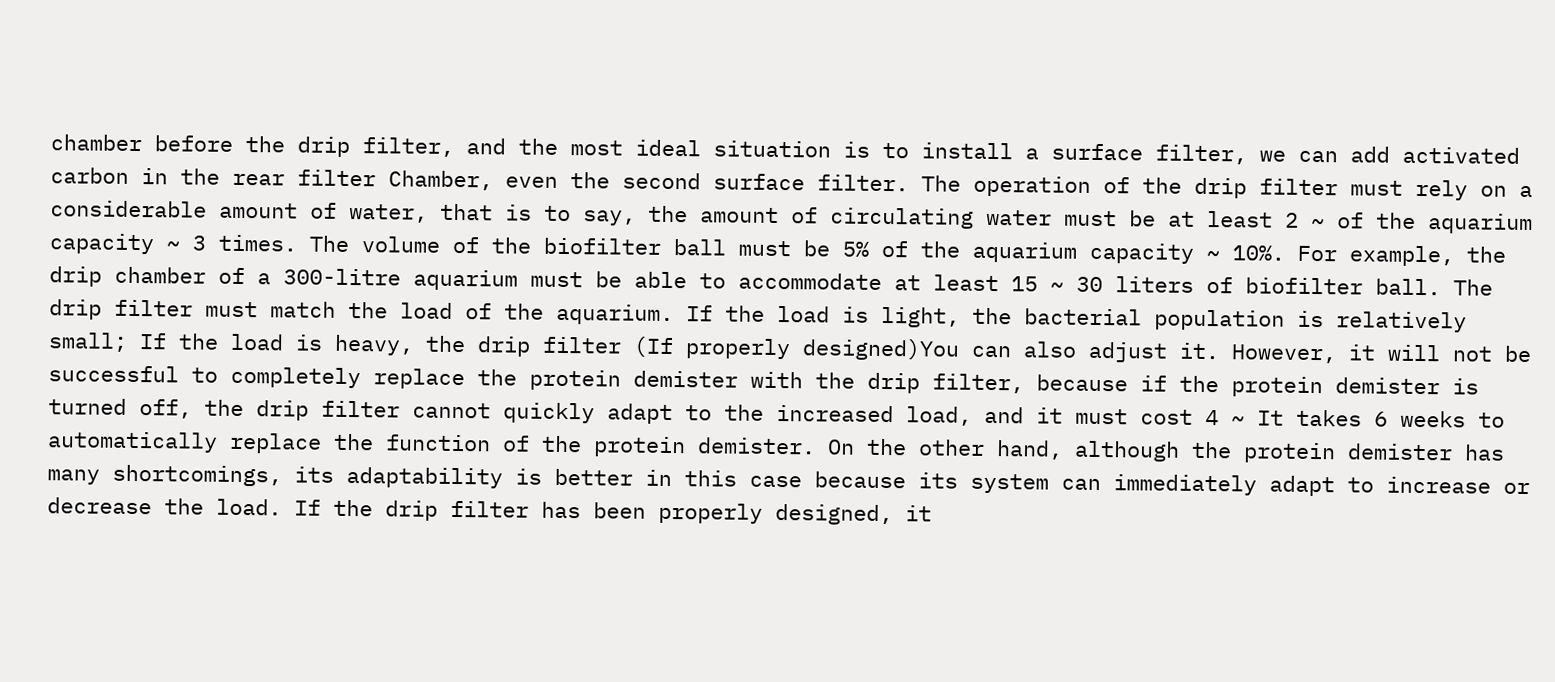chamber before the drip filter, and the most ideal situation is to install a surface filter, we can add activated carbon in the rear filter Chamber, even the second surface filter. The operation of the drip filter must rely on a considerable amount of water, that is to say, the amount of circulating water must be at least 2 ~ of the aquarium capacity ~ 3 times. The volume of the biofilter ball must be 5% of the aquarium capacity ~ 10%. For example, the drip chamber of a 300-litre aquarium must be able to accommodate at least 15 ~ 30 liters of biofilter ball. The drip filter must match the load of the aquarium. If the load is light, the bacterial population is relatively small; If the load is heavy, the drip filter (If properly designed)You can also adjust it. However, it will not be successful to completely replace the protein demister with the drip filter, because if the protein demister is turned off, the drip filter cannot quickly adapt to the increased load, and it must cost 4 ~ It takes 6 weeks to automatically replace the function of the protein demister. On the other hand, although the protein demister has many shortcomings, its adaptability is better in this case because its system can immediately adapt to increase or decrease the load. If the drip filter has been properly designed, it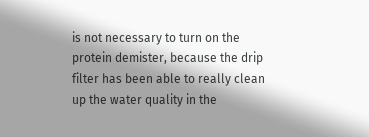is not necessary to turn on the protein demister, because the drip filter has been able to really clean up the water quality in the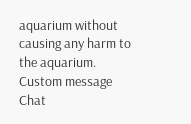aquarium without causing any harm to the aquarium.
Custom message
Chat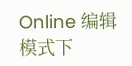Online 编辑模式下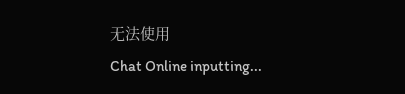无法使用
Chat Online inputting...